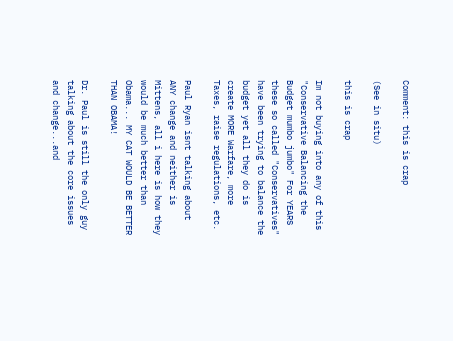Comment: this is crap

(See in situ)

this is crap

Im not buying into any of this "Conservative Balancing the Budget mumbo jumbo" For YEARS these so called "Conservatives" have been trying to balance the budget yet all they do is create MORE Warfare, more Taxes, raise regulations, etc.

Paul Ryan isnt talking about ANY change and neither is Mittens, all i here is how they would be much better than Obama... MY CAT WOULD BE BETTER THAN OBAMA!

Dr. Paul is still the only guy talking about the core issues and change...and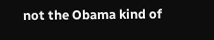not the Obama kind of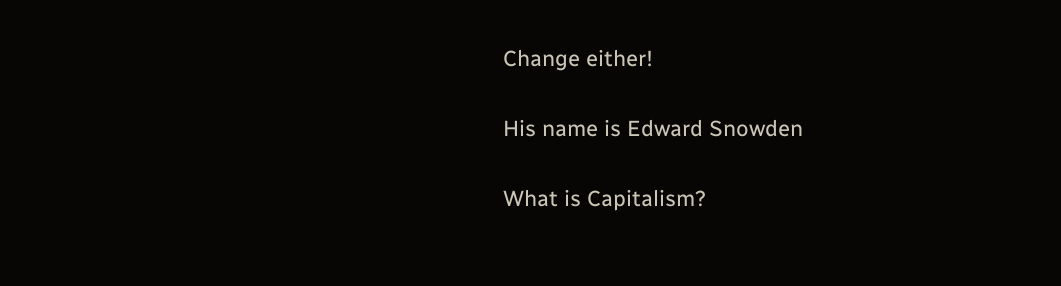Change either!

His name is Edward Snowden

What is Capitalism?